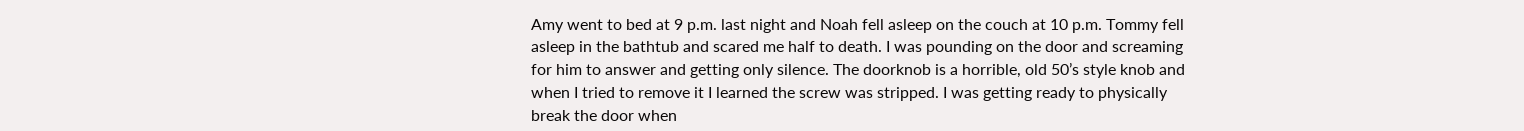Amy went to bed at 9 p.m. last night and Noah fell asleep on the couch at 10 p.m. Tommy fell asleep in the bathtub and scared me half to death. I was pounding on the door and screaming for him to answer and getting only silence. The doorknob is a horrible, old 50’s style knob and when I tried to remove it I learned the screw was stripped. I was getting ready to physically break the door when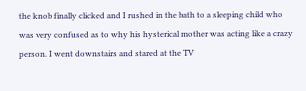the knob finally clicked and I rushed in the bath to a sleeping child who was very confused as to why his hysterical mother was acting like a crazy person. I went downstairs and stared at the TV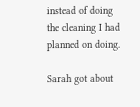instead of doing the cleaning I had planned on doing.

Sarah got about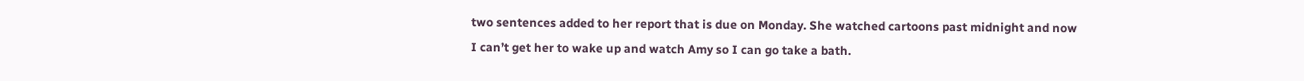two sentences added to her report that is due on Monday. She watched cartoons past midnight and now I can’t get her to wake up and watch Amy so I can go take a bath.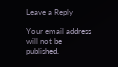Leave a Reply

Your email address will not be published.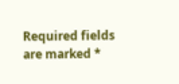Required fields are marked *